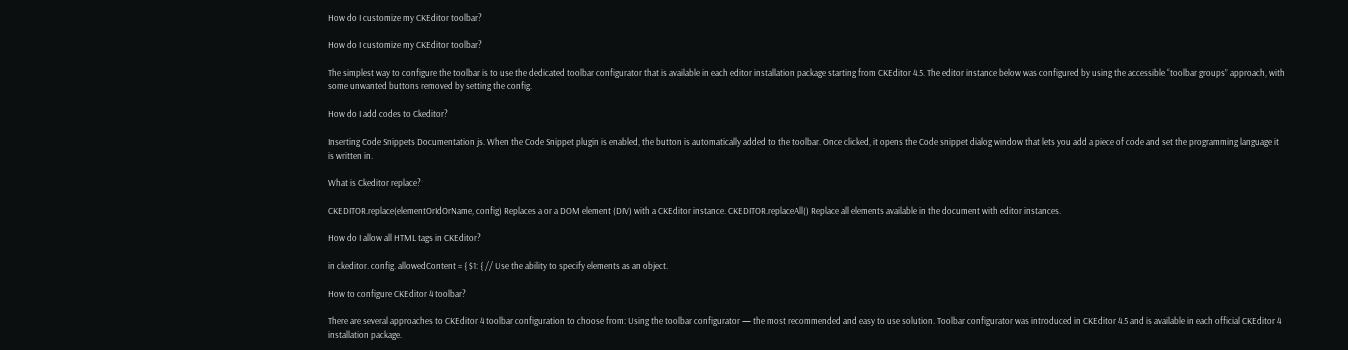How do I customize my CKEditor toolbar?

How do I customize my CKEditor toolbar?

The simplest way to configure the toolbar is to use the dedicated toolbar configurator that is available in each editor installation package starting from CKEditor 4.5. The editor instance below was configured by using the accessible “toolbar groups” approach, with some unwanted buttons removed by setting the config.

How do I add codes to Ckeditor?

Inserting Code Snippets Documentation js. When the Code Snippet plugin is enabled, the button is automatically added to the toolbar. Once clicked, it opens the Code snippet dialog window that lets you add a piece of code and set the programming language it is written in.

What is Ckeditor replace?

CKEDITOR.replace(elementOrIdOrName, config) Replaces a or a DOM element (DIV) with a CKEditor instance. CKEDITOR.replaceAll() Replace all elements available in the document with editor instances.

How do I allow all HTML tags in CKEditor?

in ckeditor. config. allowedContent = { $1: { // Use the ability to specify elements as an object.

How to configure CKEditor 4 toolbar?

There are several approaches to CKEditor 4 toolbar configuration to choose from: Using the toolbar configurator — the most recommended and easy to use solution. Toolbar configurator was introduced in CKEditor 4.5 and is available in each official CKEditor 4 installation package.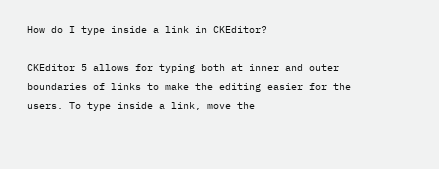How do I type inside a link in CKEditor?

CKEditor 5 allows for typing both at inner and outer boundaries of links to make the editing easier for the users. To type inside a link, move the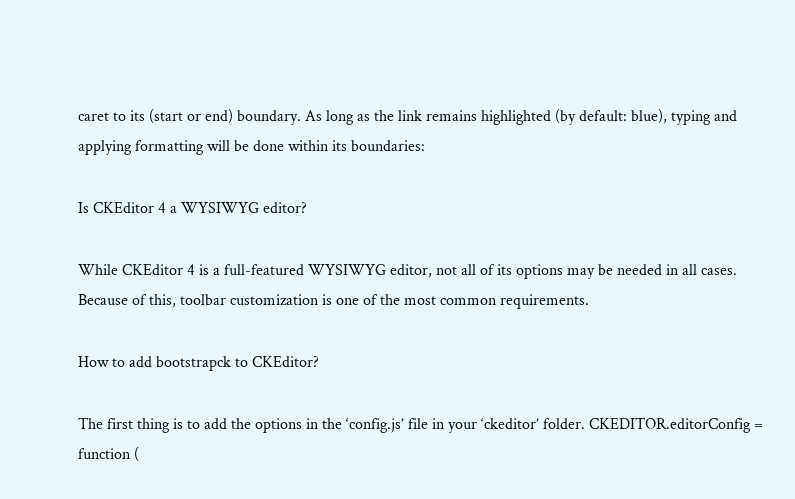caret to its (start or end) boundary. As long as the link remains highlighted (by default: blue), typing and applying formatting will be done within its boundaries:

Is CKEditor 4 a WYSIWYG editor?

While CKEditor 4 is a full-featured WYSIWYG editor, not all of its options may be needed in all cases. Because of this, toolbar customization is one of the most common requirements.

How to add bootstrapck to CKEditor?

The first thing is to add the options in the ‘config.js’ file in your ‘ckeditor’ folder. CKEDITOR.editorConfig = function (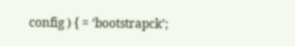config ) { = ‘bootstrapck’;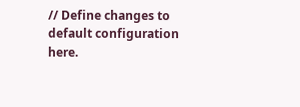// Define changes to default configuration here.